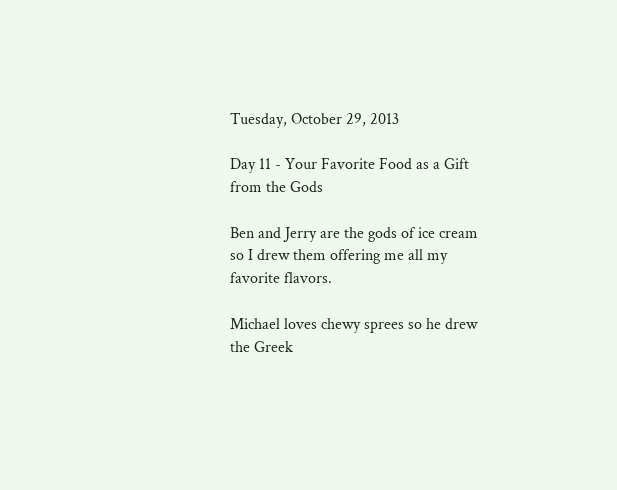Tuesday, October 29, 2013

Day 11 - Your Favorite Food as a Gift from the Gods

Ben and Jerry are the gods of ice cream so I drew them offering me all my favorite flavors.

Michael loves chewy sprees so he drew the Greek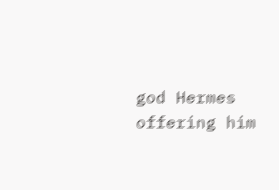god Hermes offering him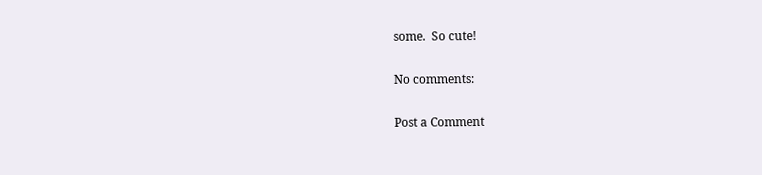some.  So cute!

No comments:

Post a Comment